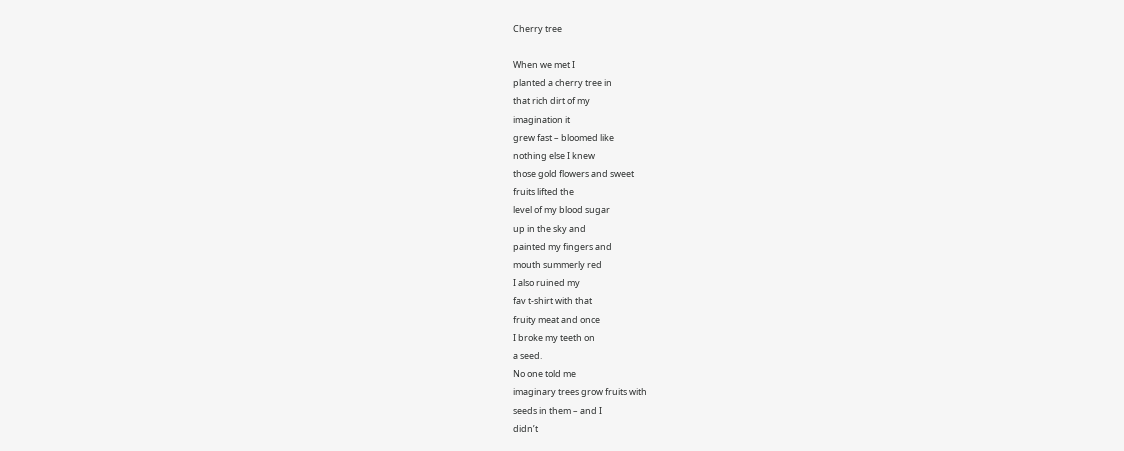Cherry tree

When we met I
planted a cherry tree in
that rich dirt of my
imagination it
grew fast – bloomed like
nothing else I knew
those gold flowers and sweet
fruits lifted the
level of my blood sugar
up in the sky and
painted my fingers and
mouth summerly red
I also ruined my
fav t-shirt with that
fruity meat and once
I broke my teeth on
a seed.
No one told me
imaginary trees grow fruits with
seeds in them – and I
didn’t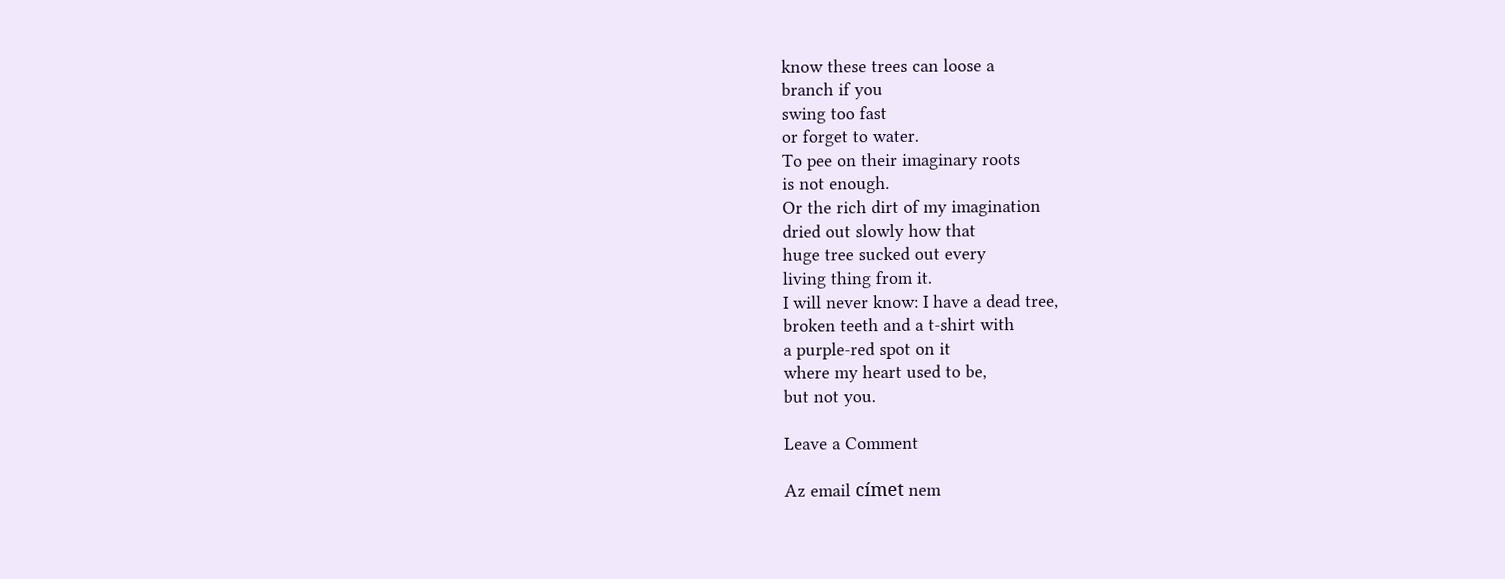know these trees can loose a
branch if you
swing too fast
or forget to water.
To pee on their imaginary roots
is not enough.
Or the rich dirt of my imagination
dried out slowly how that
huge tree sucked out every
living thing from it.
I will never know: I have a dead tree,
broken teeth and a t-shirt with
a purple-red spot on it
where my heart used to be,
but not you.

Leave a Comment

Az email címet nem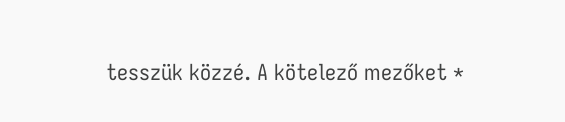tesszük közzé. A kötelező mezőket *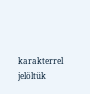karakterrel jelöltük